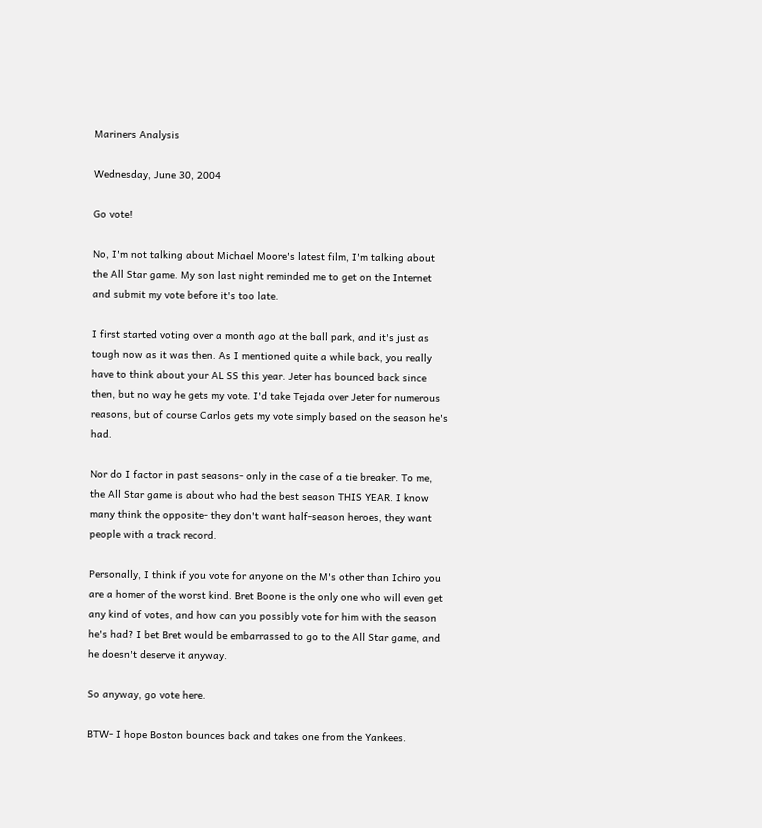Mariners Analysis

Wednesday, June 30, 2004

Go vote!

No, I'm not talking about Michael Moore's latest film, I'm talking about the All Star game. My son last night reminded me to get on the Internet and submit my vote before it's too late.

I first started voting over a month ago at the ball park, and it's just as tough now as it was then. As I mentioned quite a while back, you really have to think about your AL SS this year. Jeter has bounced back since then, but no way he gets my vote. I'd take Tejada over Jeter for numerous reasons, but of course Carlos gets my vote simply based on the season he's had.

Nor do I factor in past seasons- only in the case of a tie breaker. To me, the All Star game is about who had the best season THIS YEAR. I know many think the opposite- they don't want half-season heroes, they want people with a track record.

Personally, I think if you vote for anyone on the M's other than Ichiro you are a homer of the worst kind. Bret Boone is the only one who will even get any kind of votes, and how can you possibly vote for him with the season he's had? I bet Bret would be embarrassed to go to the All Star game, and he doesn't deserve it anyway.

So anyway, go vote here.

BTW- I hope Boston bounces back and takes one from the Yankees.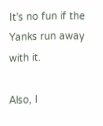It's no fun if the Yanks run away with it.

Also, I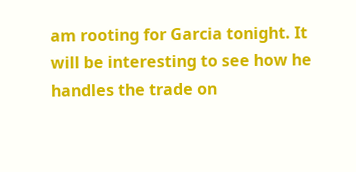am rooting for Garcia tonight. It will be interesting to see how he handles the trade on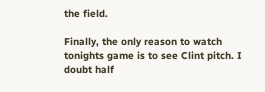the field.

Finally, the only reason to watch tonights game is to see Clint pitch. I doubt half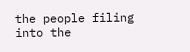the people filing into the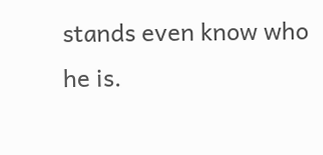stands even know who he is.